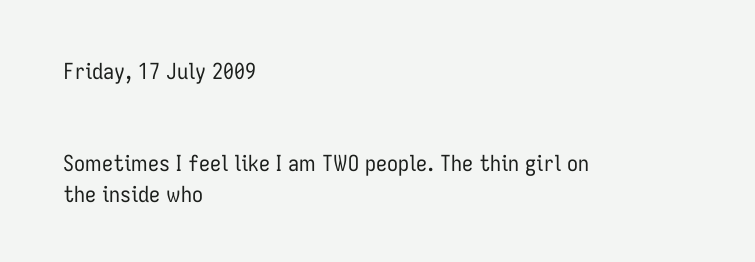Friday, 17 July 2009


Sometimes I feel like I am TWO people. The thin girl on the inside who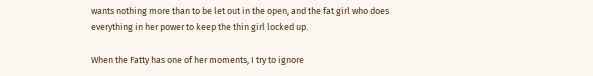wants nothing more than to be let out in the open, and the fat girl who does everything in her power to keep the thin girl locked up.

When the Fatty has one of her moments, I try to ignore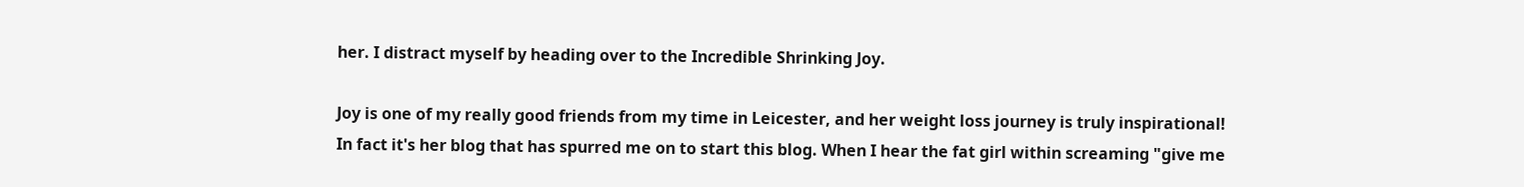her. I distract myself by heading over to the Incredible Shrinking Joy.

Joy is one of my really good friends from my time in Leicester, and her weight loss journey is truly inspirational! In fact it's her blog that has spurred me on to start this blog. When I hear the fat girl within screaming "give me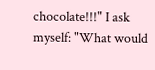chocolate!!!" I ask myself: "What would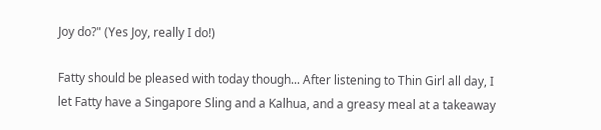Joy do?" (Yes Joy, really I do!)

Fatty should be pleased with today though... After listening to Thin Girl all day, I let Fatty have a Singapore Sling and a Kalhua, and a greasy meal at a takeaway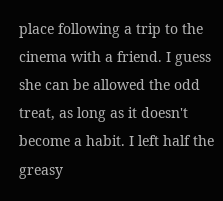place following a trip to the cinema with a friend. I guess she can be allowed the odd treat, as long as it doesn't become a habit. I left half the greasy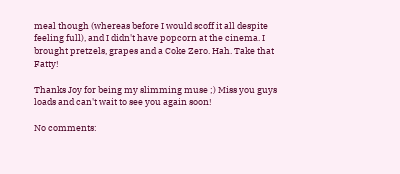meal though (whereas before I would scoff it all despite feeling full), and I didn't have popcorn at the cinema. I brought pretzels, grapes and a Coke Zero. Hah. Take that Fatty!

Thanks Joy for being my slimming muse ;) Miss you guys loads and can't wait to see you again soon!

No comments: